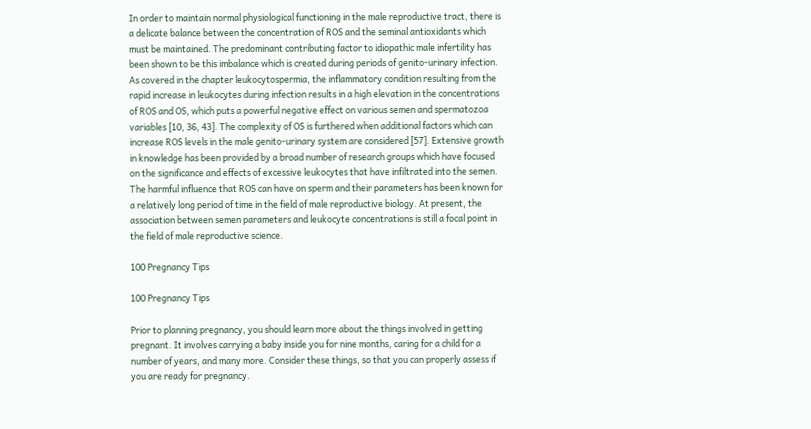In order to maintain normal physiological functioning in the male reproductive tract, there is a delicate balance between the concentration of ROS and the seminal antioxidants which must be maintained. The predominant contributing factor to idiopathic male infertility has been shown to be this imbalance which is created during periods of genito-urinary infection. As covered in the chapter leukocytospermia, the inflammatory condition resulting from the rapid increase in leukocytes during infection results in a high elevation in the concentrations of ROS and OS, which puts a powerful negative effect on various semen and spermatozoa variables [10, 36, 43]. The complexity of OS is furthered when additional factors which can increase ROS levels in the male genito-urinary system are considered [57]. Extensive growth in knowledge has been provided by a broad number of research groups which have focused on the significance and effects of excessive leukocytes that have infiltrated into the semen. The harmful influence that ROS can have on sperm and their parameters has been known for a relatively long period of time in the field of male reproductive biology. At present, the association between semen parameters and leukocyte concentrations is still a focal point in the field of male reproductive science.

100 Pregnancy Tips

100 Pregnancy Tips

Prior to planning pregnancy, you should learn more about the things involved in getting pregnant. It involves carrying a baby inside you for nine months, caring for a child for a number of years, and many more. Consider these things, so that you can properly assess if you are ready for pregnancy.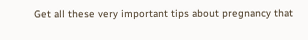Get all these very important tips about pregnancy that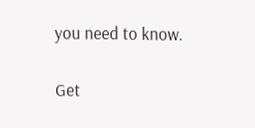you need to know.

Get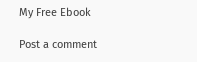My Free Ebook

Post a comment